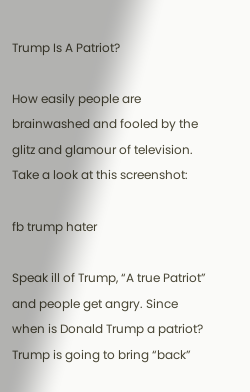Trump Is A Patriot?

How easily people are brainwashed and fooled by the glitz and glamour of television. Take a look at this screenshot:

fb trump hater

Speak ill of Trump, “A true Patriot” and people get angry. Since when is Donald Trump a patriot? Trump is going to bring “back”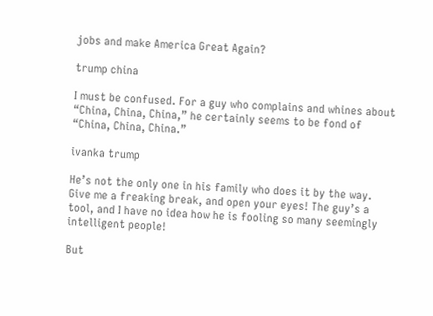jobs and make America Great Again?

trump china

I must be confused. For a guy who complains and whines about “China, China, China,” he certainly seems to be fond of “China, China, China.”

ivanka trump

He’s not the only one in his family who does it by the way. Give me a freaking break, and open your eyes! The guy’s a tool, and I have no idea how he is fooling so many seemingly intelligent people!

But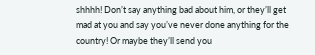shhhh! Don’t say anything bad about him, or they’ll get mad at you and say you’ve never done anything for the country! Or maybe they’ll send you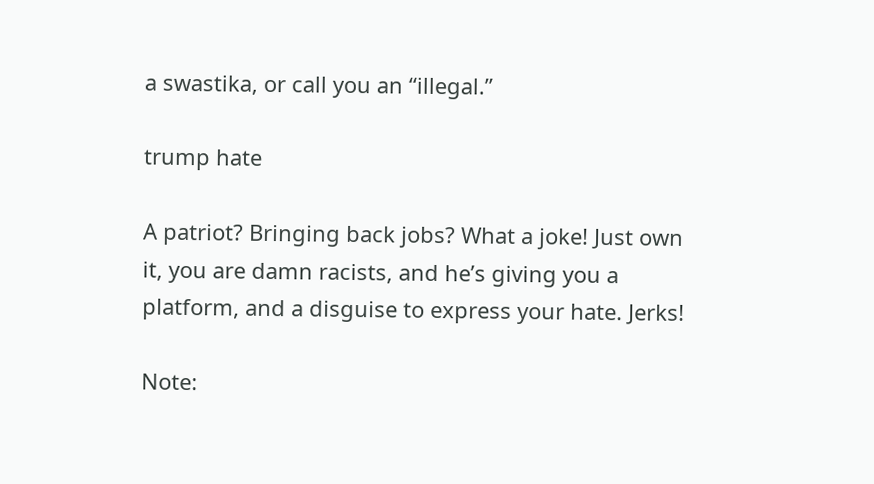a swastika, or call you an “illegal.”

trump hate

A patriot? Bringing back jobs? What a joke! Just own it, you are damn racists, and he’s giving you a platform, and a disguise to express your hate. Jerks!

Note: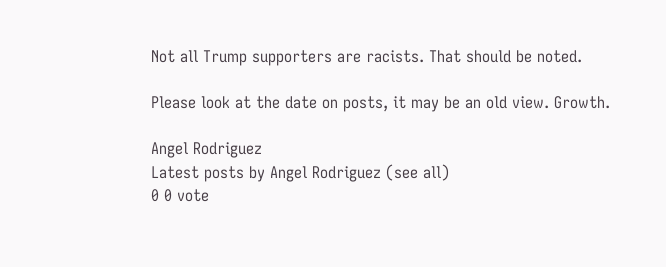Not all Trump supporters are racists. That should be noted.

Please look at the date on posts, it may be an old view. Growth.

Angel Rodriguez
Latest posts by Angel Rodriguez (see all)
0 0 vote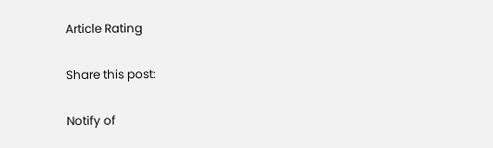Article Rating

Share this post:

Notify of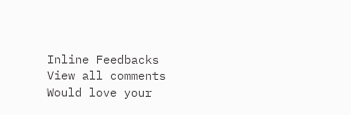Inline Feedbacks
View all comments
Would love your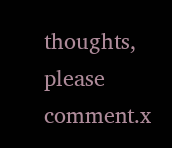thoughts, please comment.x